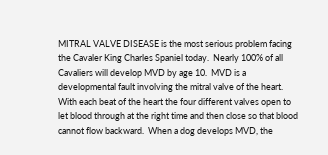MITRAL VALVE DISEASE is the most serious problem facing the Cavaler King Charles Spaniel today.  Nearly 100% of all Cavaliers will develop MVD by age 10.  MVD is a developmental fault involving the mitral valve of the heart.  With each beat of the heart the four different valves open to let blood through at the right time and then close so that blood cannot flow backward.  When a dog develops MVD, the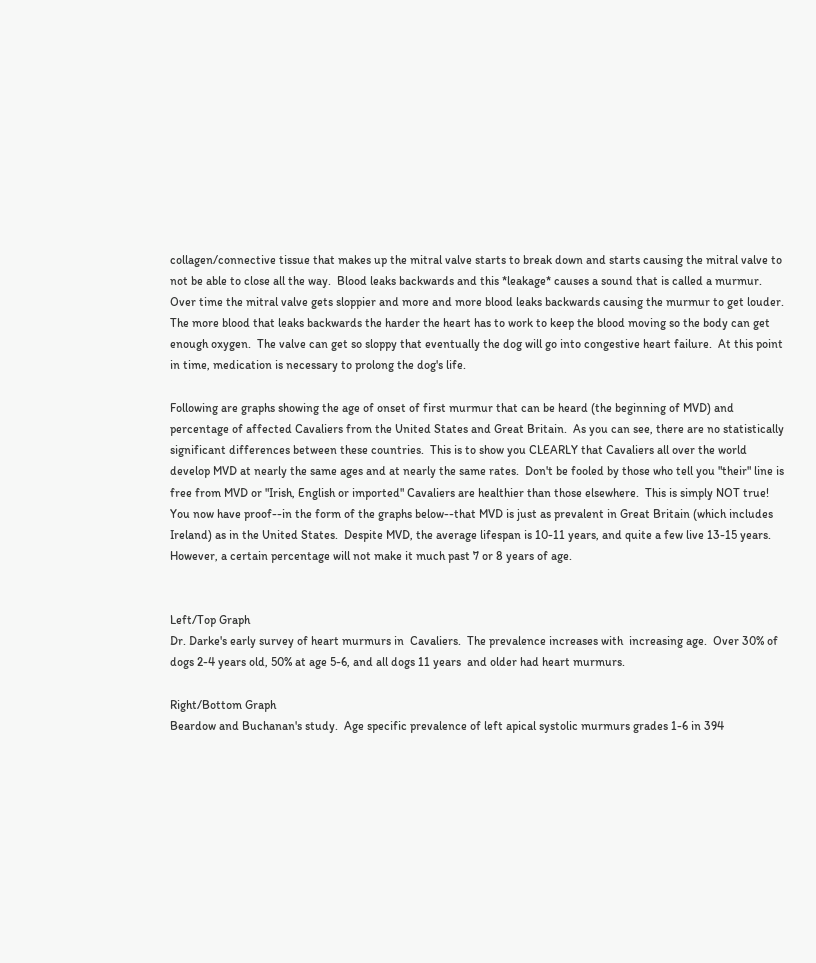collagen/connective tissue that makes up the mitral valve starts to break down and starts causing the mitral valve to not be able to close all the way.  Blood leaks backwards and this *leakage* causes a sound that is called a murmur.  Over time the mitral valve gets sloppier and more and more blood leaks backwards causing the murmur to get louder.  The more blood that leaks backwards the harder the heart has to work to keep the blood moving so the body can get enough oxygen.  The valve can get so sloppy that eventually the dog will go into congestive heart failure.  At this point in time, medication is necessary to prolong the dog's life.

Following are graphs showing the age of onset of first murmur that can be heard (the beginning of MVD) and percentage of affected Cavaliers from the United States and Great Britain.  As you can see, there are no statistically significant differences between these countries.  This is to show you CLEARLY that Cavaliers all over the world develop MVD at nearly the same ages and at nearly the same rates.  Don't be fooled by those who tell you "their" line is free from MVD or "Irish, English or imported" Cavaliers are healthier than those elsewhere.  This is simply NOT true!  You now have proof--in the form of the graphs below--that MVD is just as prevalent in Great Britain (which includes Ireland) as in the United States.  Despite MVD, the average lifespan is 10-11 years, and quite a few live 13-15 years.  However, a certain percentage will not make it much past 7 or 8 years of age.


Left/Top Graph
Dr. Darke's early survey of heart murmurs in  Cavaliers.  The prevalence increases with  increasing age.  Over 30% of dogs 2-4 years old, 50% at age 5-6, and all dogs 11 years  and older had heart murmurs.

Right/Bottom Graph
Beardow and Buchanan's study.  Age specific prevalence of left apical systolic murmurs grades 1-6 in 394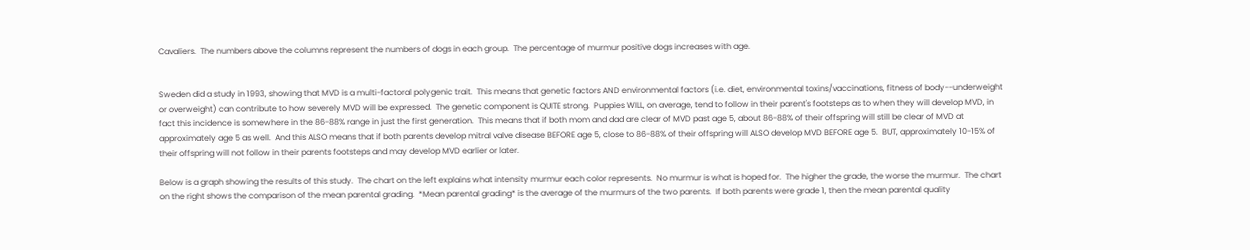Cavaliers.  The numbers above the columns represent the numbers of dogs in each group.  The percentage of murmur positive dogs increases with age.


Sweden did a study in 1993, showing that MVD is a multi-factoral polygenic trait.  This means that genetic factors AND environmental factors (i.e. diet, environmental toxins/vaccinations, fitness of body--underweight or overweight) can contribute to how severely MVD will be expressed.  The genetic component is QUITE strong.  Puppies WILL, on average, tend to follow in their parent's footsteps as to when they will develop MVD, in fact this incidence is somewhere in the 86-88% range in just the first generation.  This means that if both mom and dad are clear of MVD past age 5, about 86-88% of their offspring will still be clear of MVD at approximately age 5 as well.  And this ALSO means that if both parents develop mitral valve disease BEFORE age 5, close to 86-88% of their offspring will ALSO develop MVD BEFORE age 5.  BUT, approximately 10-15% of their offspring will not follow in their parents footsteps and may develop MVD earlier or later.

Below is a graph showing the results of this study.  The chart on the left explains what intensity murmur each color represents.  No murmur is what is hoped for.  The higher the grade, the worse the murmur.  The chart on the right shows the comparison of the mean parental grading.  *Mean parental grading* is the average of the murmurs of the two parents.  If both parents were grade 1, then the mean parental quality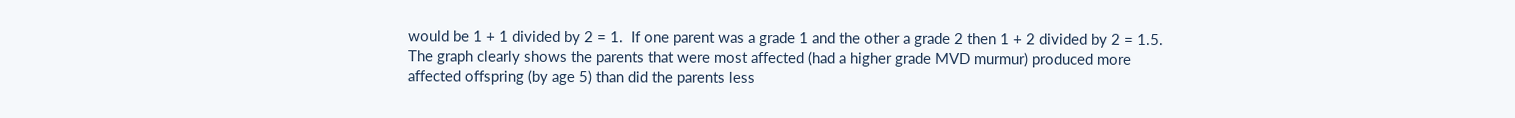would be 1 + 1 divided by 2 = 1.  If one parent was a grade 1 and the other a grade 2 then 1 + 2 divided by 2 = 1.5.  The graph clearly shows the parents that were most affected (had a higher grade MVD murmur) produced more affected offspring (by age 5) than did the parents less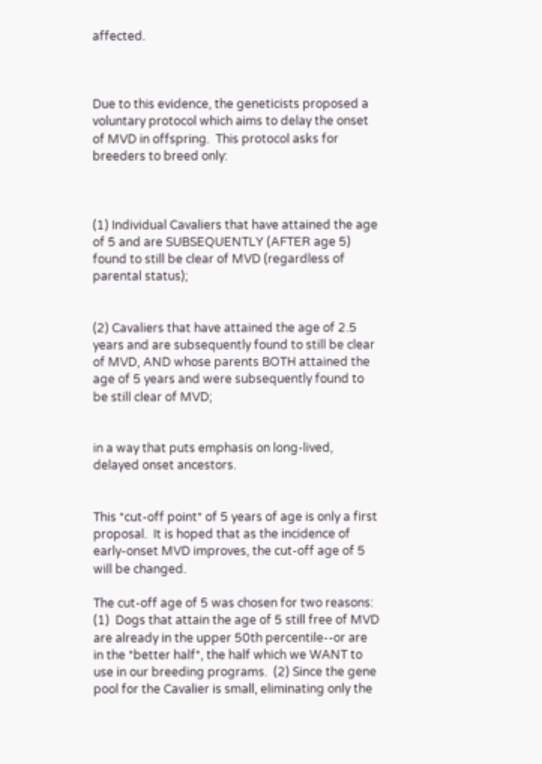affected.



Due to this evidence, the geneticists proposed a voluntary protocol which aims to delay the onset of MVD in offspring.  This protocol asks for breeders to breed only:



(1) Individual Cavaliers that have attained the age of 5 and are SUBSEQUENTLY (AFTER age 5) found to still be clear of MVD (regardless of parental status);


(2) Cavaliers that have attained the age of 2.5 years and are subsequently found to still be clear of MVD, AND whose parents BOTH attained the age of 5 years and were subsequently found to be still clear of MVD;


in a way that puts emphasis on long-lived, delayed onset ancestors.


This *cut-off point* of 5 years of age is only a first proposal.  It is hoped that as the incidence of early-onset MVD improves, the cut-off age of 5 will be changed.

The cut-off age of 5 was chosen for two reasons:  (1)  Dogs that attain the age of 5 still free of MVD are already in the upper 50th percentile--or are in the *better half*, the half which we WANT to use in our breeding programs.  (2) Since the gene pool for the Cavalier is small, eliminating only the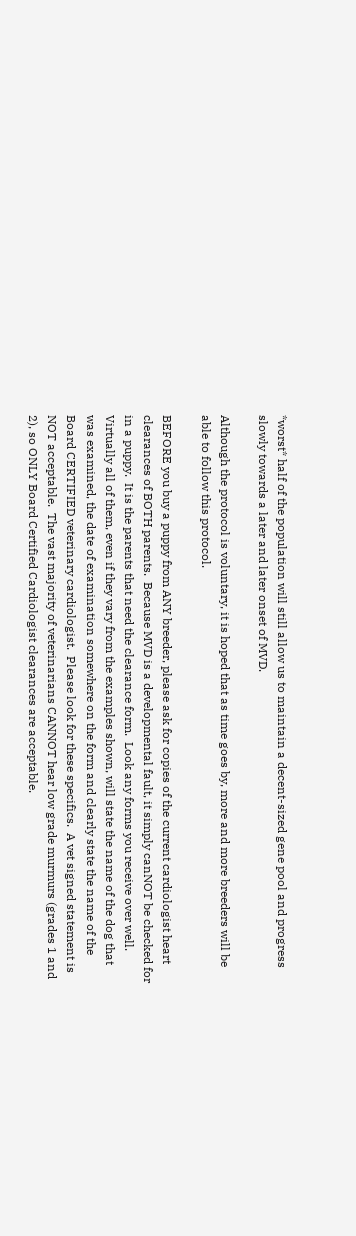*worst* half of the population will still allow us to maintain a decent-sized gene pool and progress slowly towards a later and later onset of MVD.

Although the protocol is voluntary, it is hoped that as time goes by, more and more breeders will be able to follow this protocol.

BEFORE you buy a puppy from ANY breeder, please ask for copies of the current cardiologist heart clearances of BOTH parents.  Because MVD is a developmental fault, it simply canNOT be checked for in a puppy.  It is the parents that need the clearance form.  Look any forms you receive over well.  Virtually all of them, even if they vary from the examples shown, will state the name of the dog that was examined, the date of examination somewhere on the form and clearly state the name of the Board CERTIFIED veterinary cardiologist.  Please look for these specifics.  A vet signed statement is NOT acceptable.  The vast majority of veterinarians CANNOT hear low grade murmurs (grades 1 and 2), so ONLY Board Certified Cardiologist clearances are acceptable.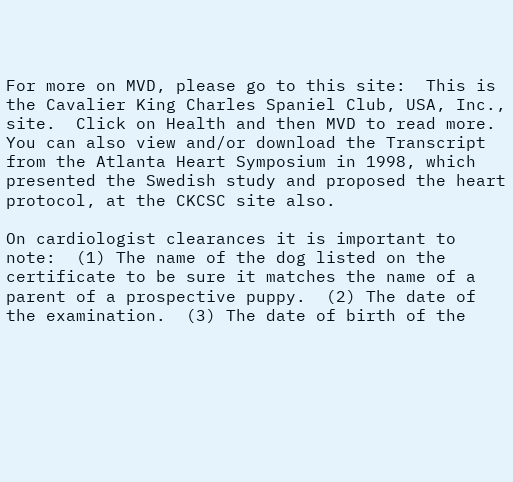For more on MVD, please go to this site:  This is the Cavalier King Charles Spaniel Club, USA, Inc., site.  Click on Health and then MVD to read more.  You can also view and/or download the Transcript from the Atlanta Heart Symposium in 1998, which presented the Swedish study and proposed the heart protocol, at the CKCSC site also.

On cardiologist clearances it is important to note:  (1) The name of the dog listed on the certificate to be sure it matches the name of a parent of a prospective puppy.  (2) The date of the examination.  (3) The date of birth of the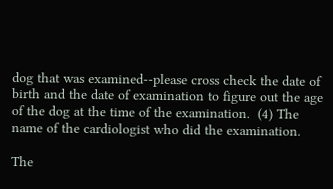dog that was examined--please cross check the date of birth and the date of examination to figure out the age of the dog at the time of the examination.  (4) The name of the cardiologist who did the examination.

The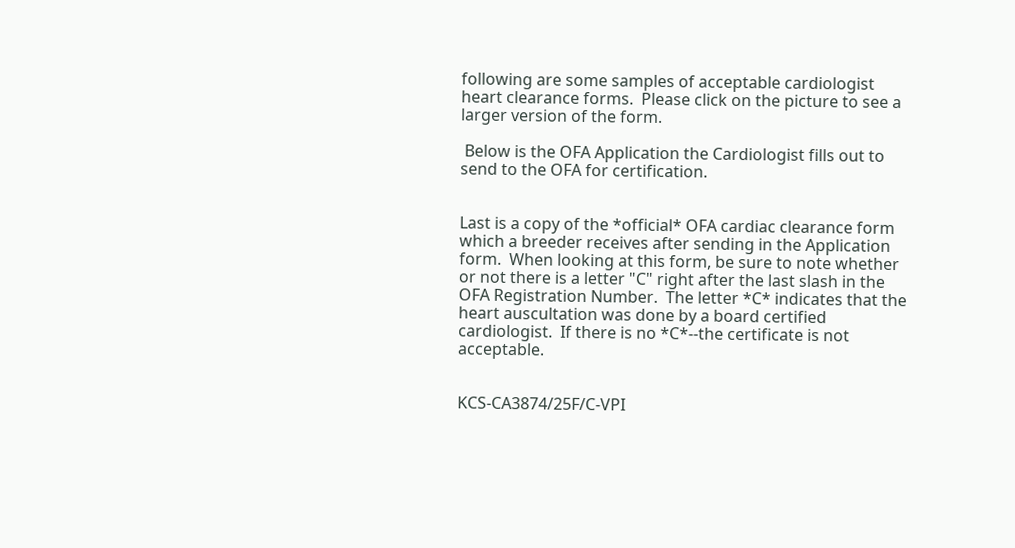following are some samples of acceptable cardiologist heart clearance forms.  Please click on the picture to see a larger version of the form.

 Below is the OFA Application the Cardiologist fills out to send to the OFA for certification.


Last is a copy of the *official* OFA cardiac clearance form which a breeder receives after sending in the Application form.  When looking at this form, be sure to note whether or not there is a letter "C" right after the last slash in the OFA Registration Number.  The letter *C* indicates that the heart auscultation was done by a board certified cardiologist.  If there is no *C*--the certificate is not acceptable.


KCS-CA3874/25F/C-VPI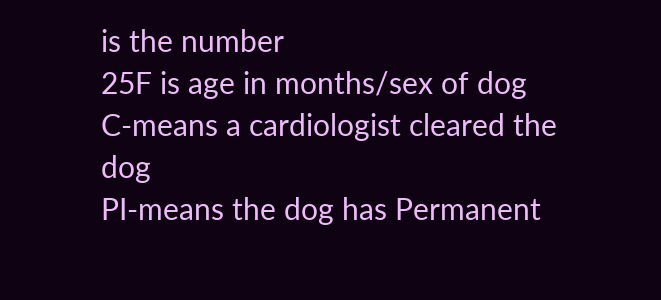is the number
25F is age in months/sex of dog
C-means a cardiologist cleared the dog
PI-means the dog has Permanent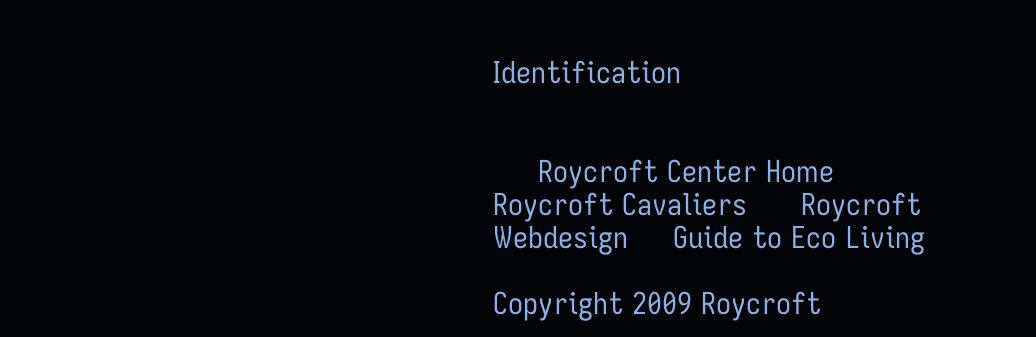Identification


     Roycroft Center Home    Roycroft Cavaliers      Roycroft Webdesign     Guide to Eco Living

Copyright 2009 Roycroft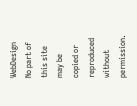WebDesign
No part of this site may be copied or reproduced without permission.